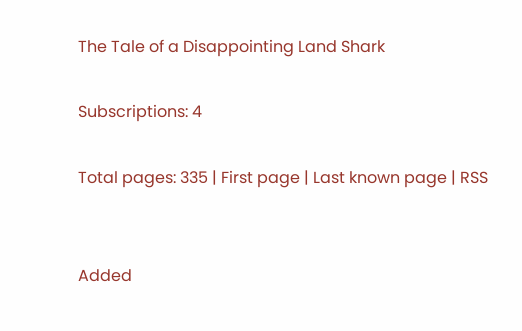The Tale of a Disappointing Land Shark

Subscriptions: 4

Total pages: 335 | First page | Last known page | RSS


Added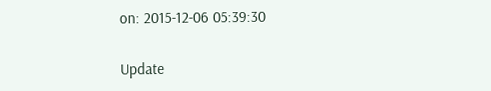on: 2015-12-06 05:39:30

Update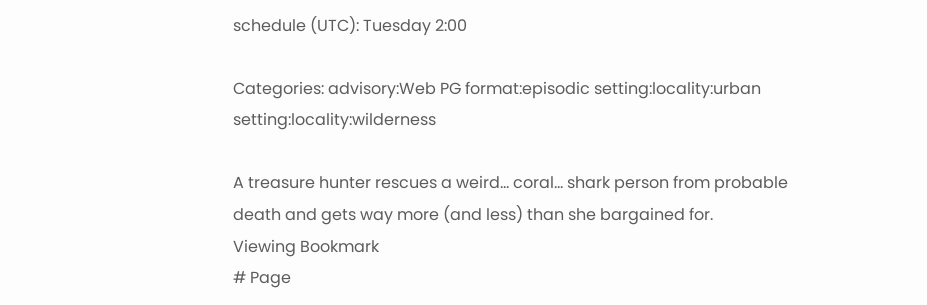schedule (UTC): Tuesday 2:00

Categories: advisory:Web PG format:episodic setting:locality:urban setting:locality:wilderness

A treasure hunter rescues a weird... coral... shark person from probable death and gets way more (and less) than she bargained for.
Viewing Bookmark
# Page